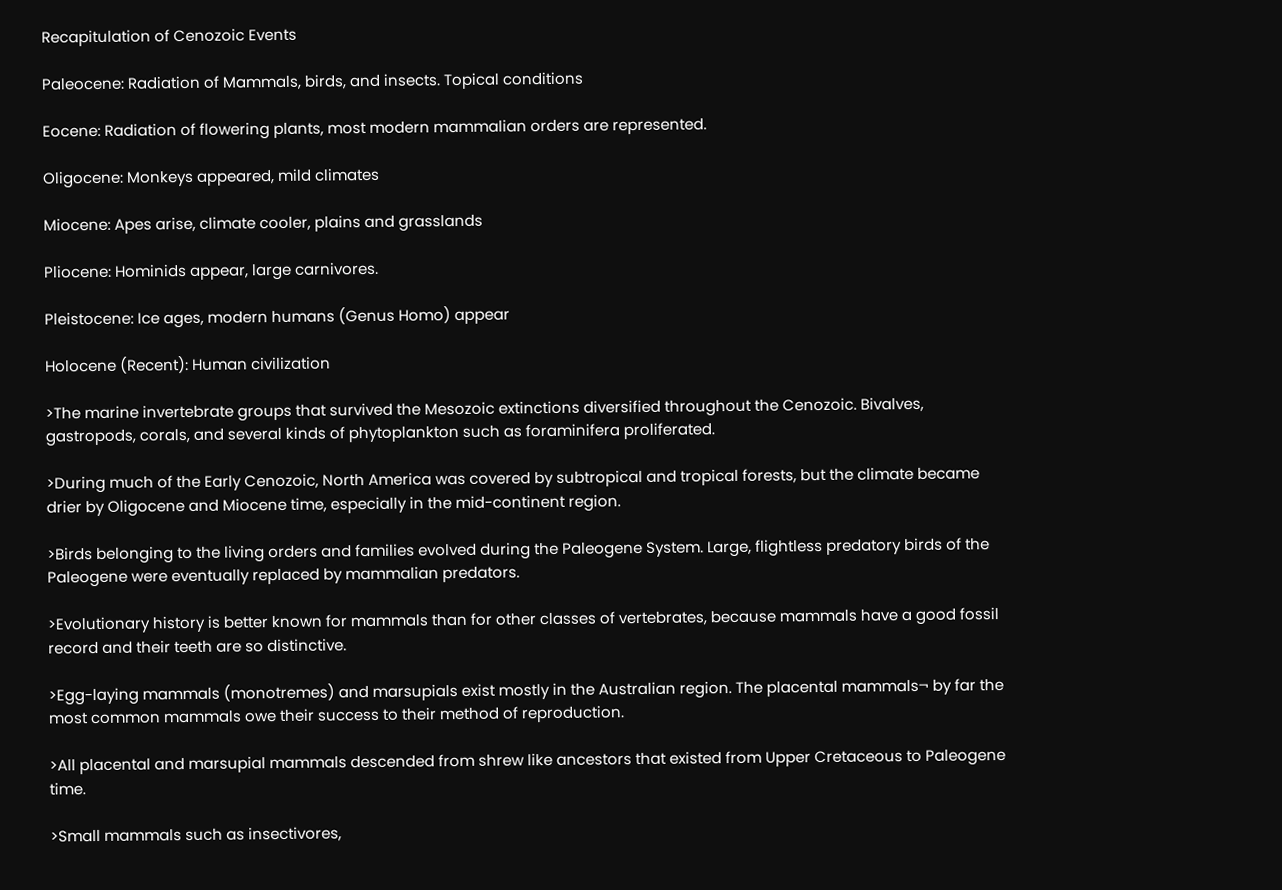Recapitulation of Cenozoic Events

Paleocene: Radiation of Mammals, birds, and insects. Topical conditions

Eocene: Radiation of flowering plants, most modern mammalian orders are represented.

Oligocene: Monkeys appeared, mild climates

Miocene: Apes arise, climate cooler, plains and grasslands

Pliocene: Hominids appear, large carnivores.

Pleistocene: Ice ages, modern humans (Genus Homo) appear

Holocene (Recent): Human civilization

>The marine invertebrate groups that survived the Mesozoic extinctions diversified throughout the Cenozoic. Bivalves, gastropods, corals, and several kinds of phytoplankton such as foraminifera proliferated.

>During much of the Early Cenozoic, North America was covered by subtropical and tropical forests, but the climate became drier by Oligocene and Miocene time, especially in the mid-continent region.

>Birds belonging to the living orders and families evolved during the Paleogene System. Large, flightless predatory birds of the Paleogene were eventually replaced by mammalian predators.

>Evolutionary history is better known for mammals than for other classes of vertebrates, because mammals have a good fossil record and their teeth are so distinctive.

>Egg-laying mammals (monotremes) and marsupials exist mostly in the Australian region. The placental mammals¬ by far the most common mammals owe their success to their method of reproduction.

>All placental and marsupial mammals descended from shrew like ancestors that existed from Upper Cretaceous to Paleogene time.

>Small mammals such as insectivores,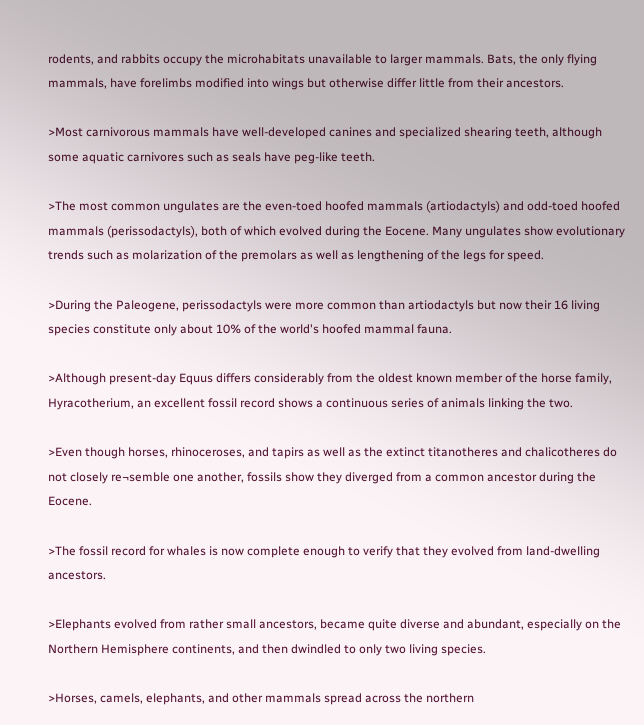rodents, and rabbits occupy the microhabitats unavailable to larger mammals. Bats, the only flying mammals, have forelimbs modified into wings but otherwise differ little from their ancestors.

>Most carnivorous mammals have well-developed canines and specialized shearing teeth, although some aquatic carnivores such as seals have peg-like teeth.

>The most common ungulates are the even-toed hoofed mammals (artiodactyls) and odd-toed hoofed mammals (perissodactyls), both of which evolved during the Eocene. Many ungulates show evolutionary trends such as molarization of the premolars as well as lengthening of the legs for speed.

>During the Paleogene, perissodactyls were more common than artiodactyls but now their 16 living species constitute only about 10% of the world's hoofed mammal fauna.

>Although present-day Equus differs considerably from the oldest known member of the horse family, Hyracotherium, an excellent fossil record shows a continuous series of animals linking the two.

>Even though horses, rhinoceroses, and tapirs as well as the extinct titanotheres and chalicotheres do not closely re¬semble one another, fossils show they diverged from a common ancestor during the Eocene.

>The fossil record for whales is now complete enough to verify that they evolved from land-dwelling ancestors.

>Elephants evolved from rather small ancestors, became quite diverse and abundant, especially on the Northern Hemisphere continents, and then dwindled to only two living species.

>Horses, camels, elephants, and other mammals spread across the northern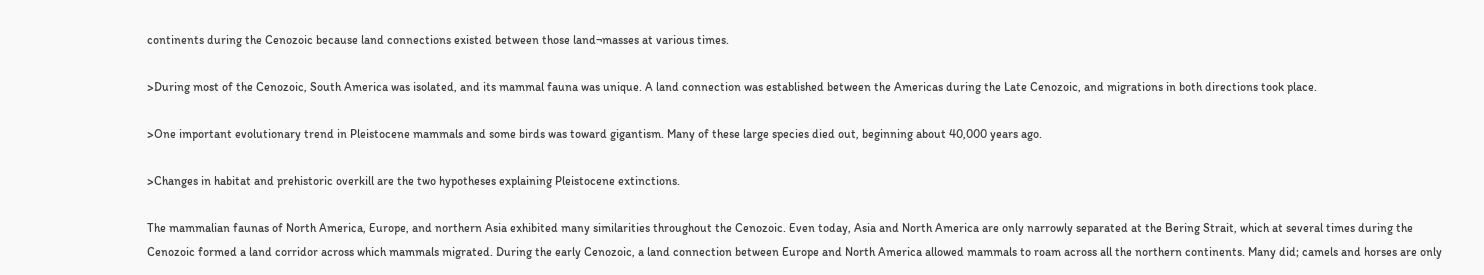continents during the Cenozoic because land connections existed between those land¬masses at various times.

>During most of the Cenozoic, South America was isolated, and its mammal fauna was unique. A land connection was established between the Americas during the Late Cenozoic, and migrations in both directions took place.

>One important evolutionary trend in Pleistocene mammals and some birds was toward gigantism. Many of these large species died out, beginning about 40,000 years ago.

>Changes in habitat and prehistoric overkill are the two hypotheses explaining Pleistocene extinctions.

The mammalian faunas of North America, Europe, and northern Asia exhibited many similarities throughout the Cenozoic. Even today, Asia and North America are only narrowly separated at the Bering Strait, which at several times during the Cenozoic formed a land corridor across which mammals migrated. During the early Cenozoic, a land connection between Europe and North America allowed mammals to roam across all the northern continents. Many did; camels and horses are only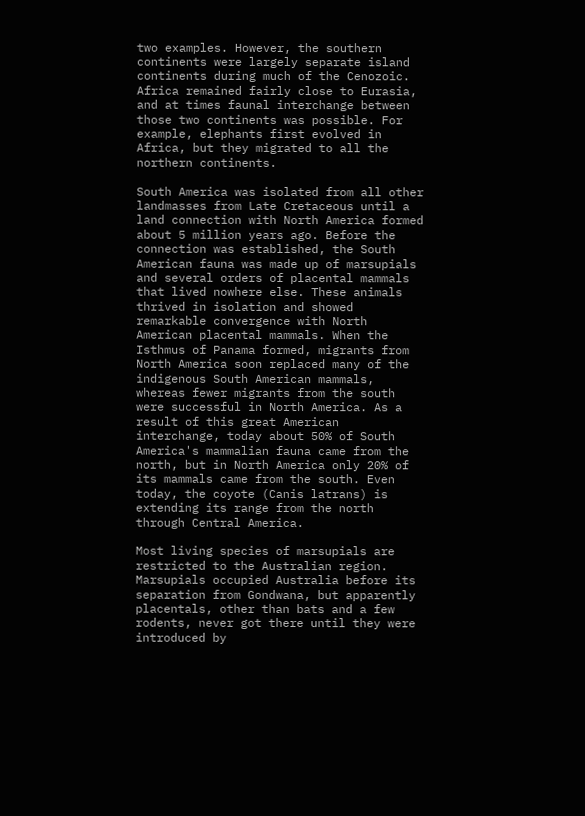two examples. However, the southern continents were largely separate island continents during much of the Cenozoic. Africa remained fairly close to Eurasia, and at times faunal interchange between those two continents was possible. For example, elephants first evolved in Africa, but they migrated to all the northern continents.

South America was isolated from all other landmasses from Late Cretaceous until a land connection with North America formed about 5 million years ago. Before the connection was established, the South American fauna was made up of marsupials and several orders of placental mammals that lived nowhere else. These animals thrived in isolation and showed remarkable convergence with North American placental mammals. When the Isthmus of Panama formed, migrants from North America soon replaced many of the indigenous South American mammals, whereas fewer migrants from the south were successful in North America. As a result of this great American interchange, today about 50% of South America's mammalian fauna came from the north, but in North America only 20% of its mammals came from the south. Even today, the coyote (Canis latrans) is extending its range from the north through Central America.

Most living species of marsupials are restricted to the Australian region.  Marsupials occupied Australia before its separation from Gondwana, but apparently placentals, other than bats and a few rodents, never got there until they were introduced by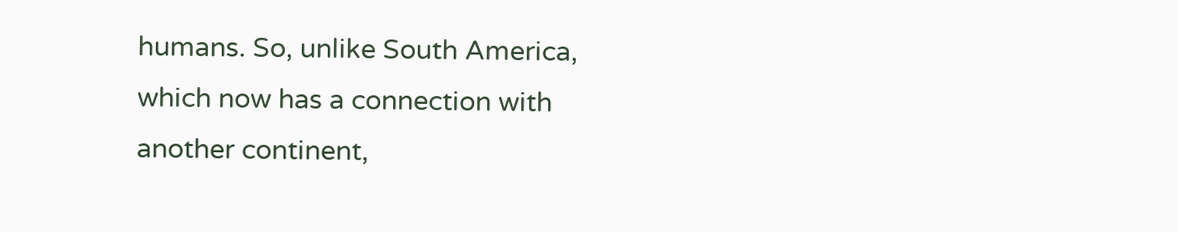humans. So, unlike South America, which now has a connection with another continent,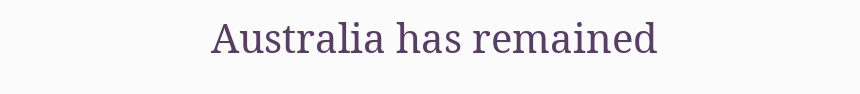Australia has remained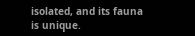isolated, and its fauna is unique.